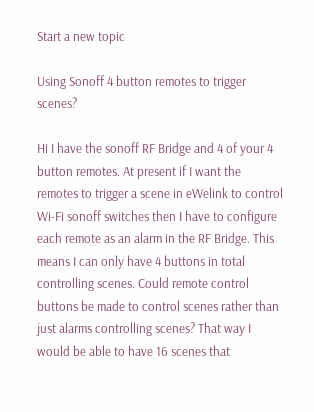Start a new topic

Using Sonoff 4 button remotes to trigger scenes?

Hi I have the sonoff RF Bridge and 4 of your 4 button remotes. At present if I want the remotes to trigger a scene in eWelink to control Wi-Fi sonoff switches then I have to configure each remote as an alarm in the RF Bridge. This means I can only have 4 buttons in total controlling scenes. Could remote control buttons be made to control scenes rather than just alarms controlling scenes? That way I would be able to have 16 scenes that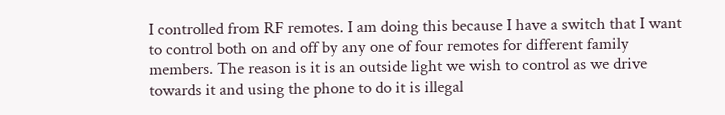I controlled from RF remotes. I am doing this because I have a switch that I want to control both on and off by any one of four remotes for different family members. The reason is it is an outside light we wish to control as we drive towards it and using the phone to do it is illegal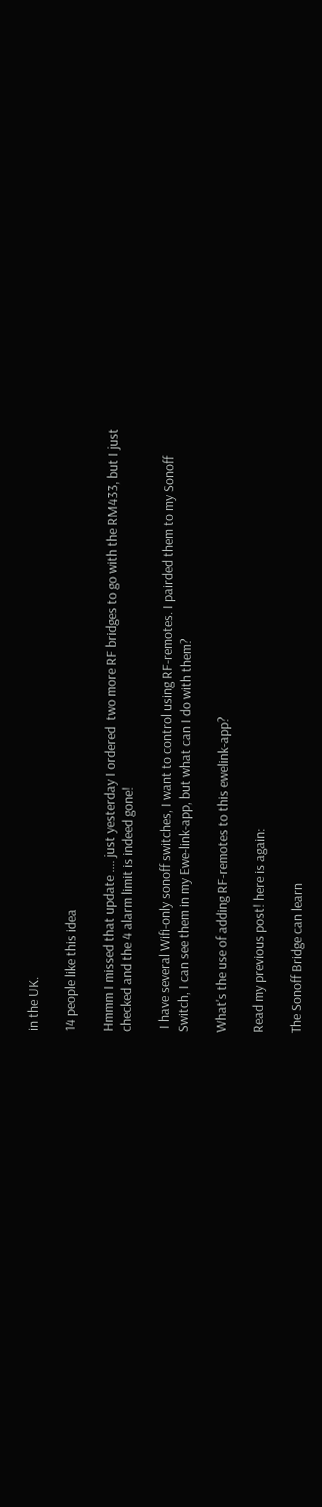in the UK.

14 people like this idea

Hmmm I missed that update .... just yesterday I ordered  two more RF bridges to go with the RM433, but I just checked and the 4 alarm limit is indeed gone!

 I have several Wifi-only sonoff switches, I want to control using RF-remotes. I pairded them to my Sonoff Switch, I can see them in my Ewe-link-app, but what can I do with them?

What's the use of adding RF-remotes to this ewelink-app?

Read my previous post! here is again:

The Sonoff Bridge can learn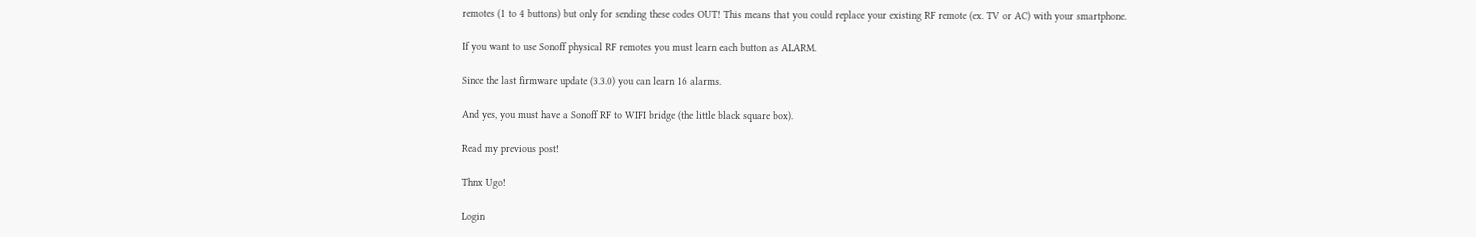remotes (1 to 4 buttons) but only for sending these codes OUT! This means that you could replace your existing RF remote (ex. TV or AC) with your smartphone.

If you want to use Sonoff physical RF remotes you must learn each button as ALARM.

Since the last firmware update (3.3.0) you can learn 16 alarms.

And yes, you must have a Sonoff RF to WIFI bridge (the little black square box).

Read my previous post!

Thnx Ugo!

Login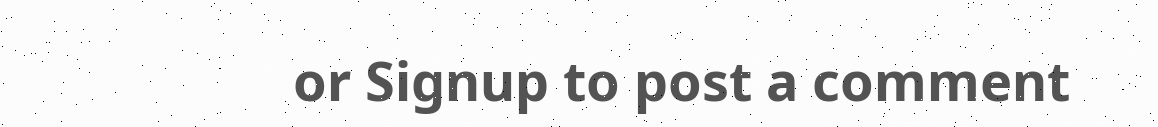or Signup to post a comment